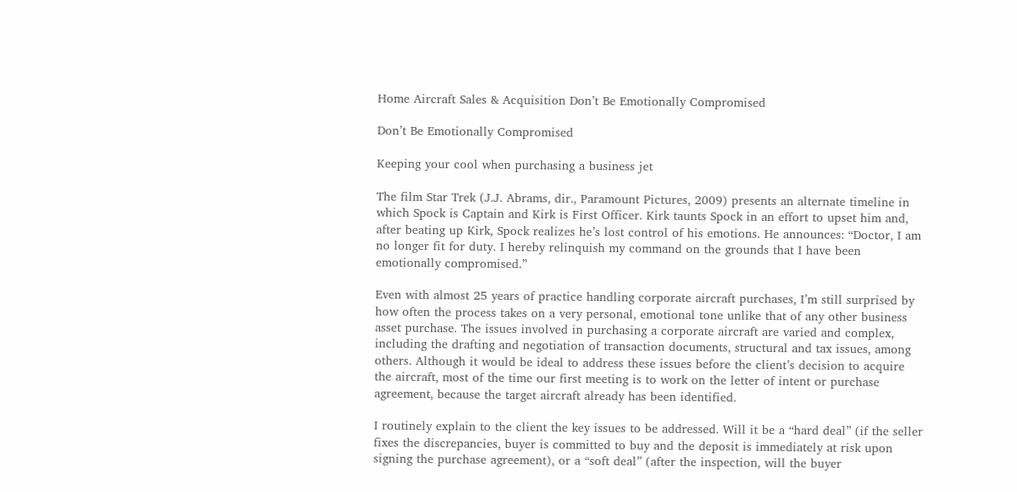Home Aircraft Sales & Acquisition Don’t Be Emotionally Compromised

Don’t Be Emotionally Compromised

Keeping your cool when purchasing a business jet

The film Star Trek (J.J. Abrams, dir., Paramount Pictures, 2009) presents an alternate timeline in which Spock is Captain and Kirk is First Officer. Kirk taunts Spock in an effort to upset him and, after beating up Kirk, Spock realizes he’s lost control of his emotions. He announces: “Doctor, I am no longer fit for duty. I hereby relinquish my command on the grounds that I have been emotionally compromised.”

Even with almost 25 years of practice handling corporate aircraft purchases, I’m still surprised by how often the process takes on a very personal, emotional tone unlike that of any other business asset purchase. The issues involved in purchasing a corporate aircraft are varied and complex, including the drafting and negotiation of transaction documents, structural and tax issues, among others. Although it would be ideal to address these issues before the client’s decision to acquire the aircraft, most of the time our first meeting is to work on the letter of intent or purchase agreement, because the target aircraft already has been identified.

I routinely explain to the client the key issues to be addressed. Will it be a “hard deal” (if the seller fixes the discrepancies, buyer is committed to buy and the deposit is immediately at risk upon signing the purchase agreement), or a “soft deal” (after the inspection, will the buyer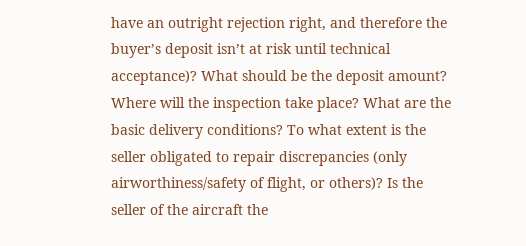have an outright rejection right, and therefore the buyer’s deposit isn’t at risk until technical acceptance)? What should be the deposit amount? Where will the inspection take place? What are the basic delivery conditions? To what extent is the seller obligated to repair discrepancies (only airworthiness/safety of flight, or others)? Is the seller of the aircraft the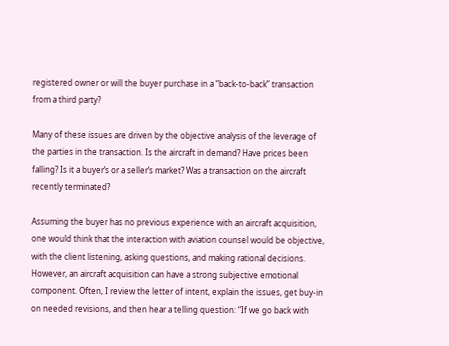registered owner or will the buyer purchase in a “back-to-back” transaction from a third party?

Many of these issues are driven by the objective analysis of the leverage of the parties in the transaction. Is the aircraft in demand? Have prices been falling? Is it a buyer’s or a seller’s market? Was a transaction on the aircraft recently terminated?

Assuming the buyer has no previous experience with an aircraft acquisition, one would think that the interaction with aviation counsel would be objective, with the client listening, asking questions, and making rational decisions. However, an aircraft acquisition can have a strong subjective emotional component. Often, I review the letter of intent, explain the issues, get buy-in on needed revisions, and then hear a telling question: “If we go back with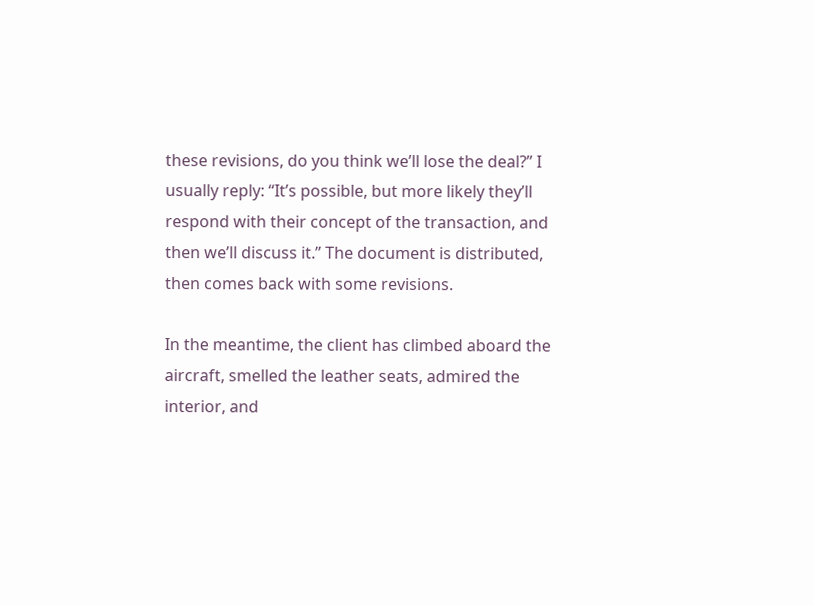these revisions, do you think we’ll lose the deal?” I usually reply: “It’s possible, but more likely they’ll respond with their concept of the transaction, and then we’ll discuss it.” The document is distributed, then comes back with some revisions.

In the meantime, the client has climbed aboard the aircraft, smelled the leather seats, admired the interior, and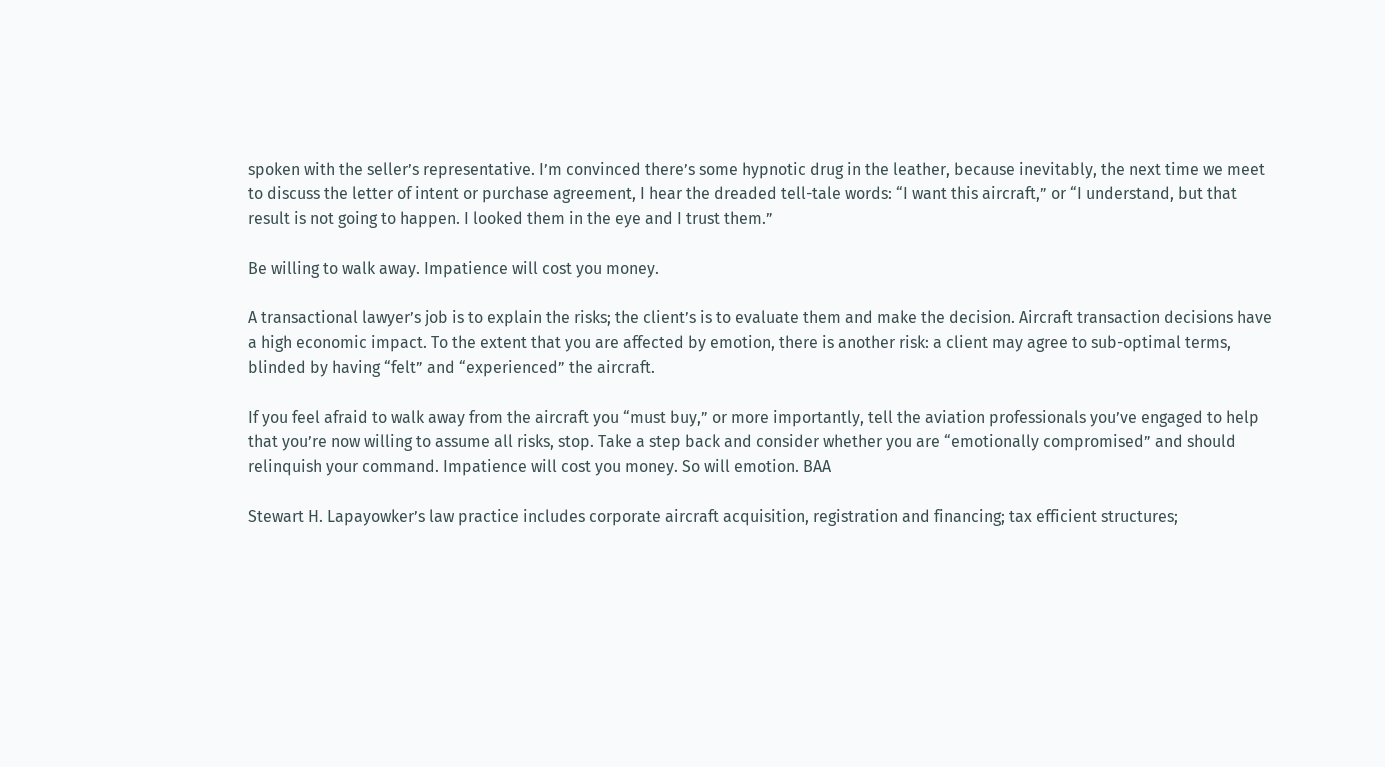spoken with the seller’s representative. I’m convinced there’s some hypnotic drug in the leather, because inevitably, the next time we meet to discuss the letter of intent or purchase agreement, I hear the dreaded tell-tale words: “I want this aircraft,” or “I understand, but that result is not going to happen. I looked them in the eye and I trust them.”

Be willing to walk away. Impatience will cost you money.

A transactional lawyer’s job is to explain the risks; the client’s is to evaluate them and make the decision. Aircraft transaction decisions have a high economic impact. To the extent that you are affected by emotion, there is another risk: a client may agree to sub-optimal terms, blinded by having “felt” and “experienced” the aircraft.

If you feel afraid to walk away from the aircraft you “must buy,” or more importantly, tell the aviation professionals you’ve engaged to help that you’re now willing to assume all risks, stop. Take a step back and consider whether you are “emotionally compromised” and should relinquish your command. Impatience will cost you money. So will emotion. BAA

Stewart H. Lapayowker’s law practice includes corporate aircraft acquisition, registration and financing; tax efficient structures;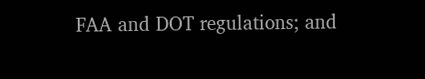FAA and DOT regulations; and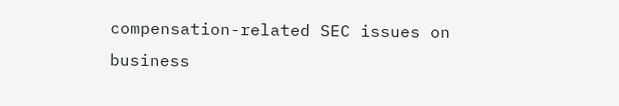compensation-related SEC issues on business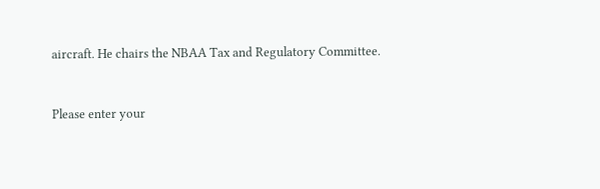aircraft. He chairs the NBAA Tax and Regulatory Committee.


Please enter your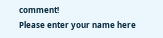comment!
Please enter your name here